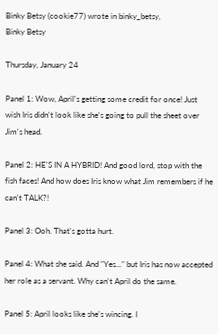Binky Betsy (cookie77) wrote in binky_betsy,
Binky Betsy

Thursday, January 24

Panel 1: Wow, April's getting some credit for once! Just wish Iris didn't look like she's going to pull the sheet over Jim's head.

Panel 2: HE'S IN A HYBRID! And good lord, stop with the fish faces! And how does Iris know what Jim remembers if he can't TALK?!

Panel 3: Ooh. That's gotta hurt.

Panel 4: What she said. And "Yes..." but Iris has now accepted her role as a servant. Why can't April do the same.

Panel 5: April looks like she's wincing. I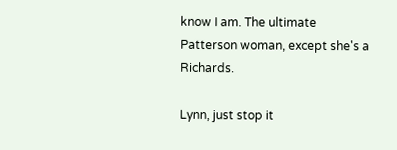know I am. The ultimate Patterson woman, except she's a Richards.

Lynn, just stop it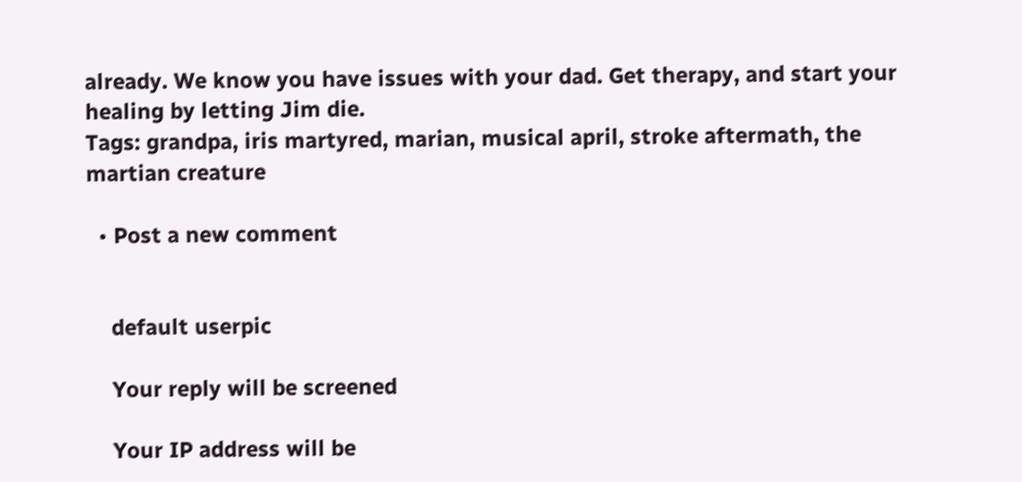already. We know you have issues with your dad. Get therapy, and start your healing by letting Jim die.
Tags: grandpa, iris martyred, marian, musical april, stroke aftermath, the martian creature

  • Post a new comment


    default userpic

    Your reply will be screened

    Your IP address will be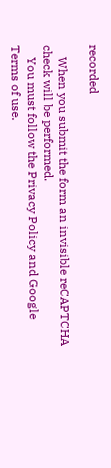recorded

    When you submit the form an invisible reCAPTCHA check will be performed.
    You must follow the Privacy Policy and Google Terms of use.